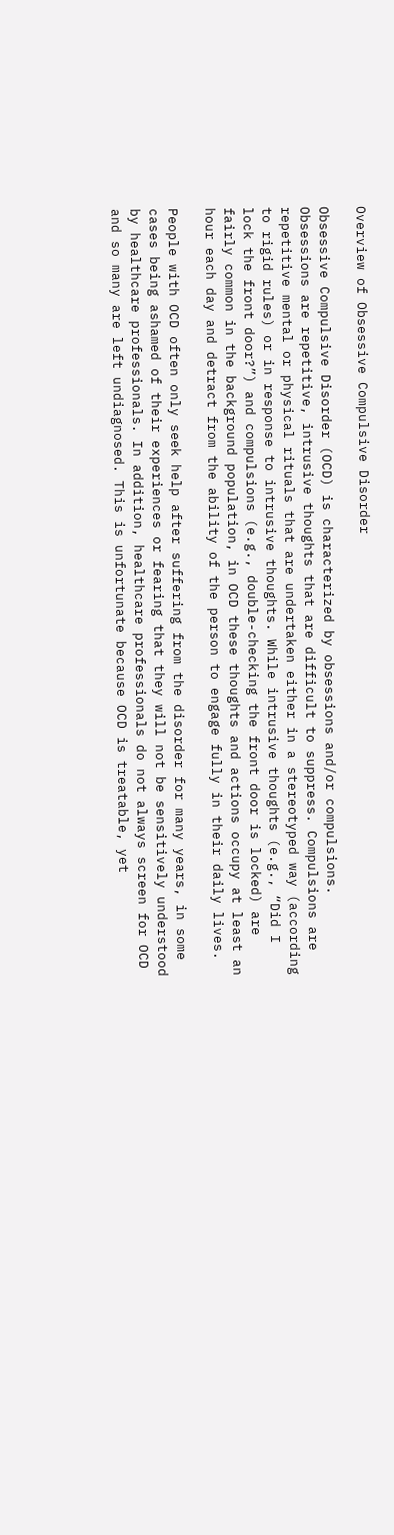Overview of Obsessive Compulsive Disorder

Obsessive Compulsive Disorder (OCD) is characterized by obsessions and/or compulsions. Obsessions are repetitive, intrusive thoughts that are difficult to suppress. Compulsions are repetitive mental or physical rituals that are undertaken either in a stereotyped way (according to rigid rules) or in response to intrusive thoughts. While intrusive thoughts (e.g., “Did I lock the front door?”) and compulsions (e.g., double-checking the front door is locked) are fairly common in the background population, in OCD these thoughts and actions occupy at least an hour each day and detract from the ability of the person to engage fully in their daily lives.

People with OCD often only seek help after suffering from the disorder for many years, in some cases being ashamed of their experiences or fearing that they will not be sensitively understood by healthcare professionals. In addition, healthcare professionals do not always screen for OCD and so many are left undiagnosed. This is unfortunate because OCD is treatable, yet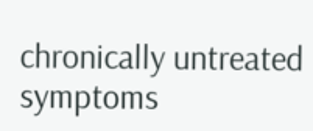chronically untreated symptoms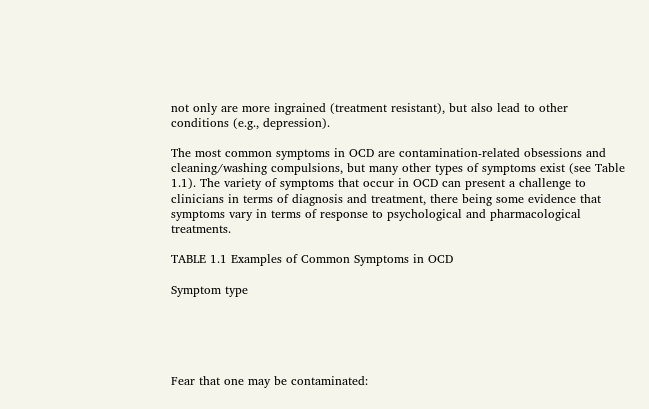not only are more ingrained (treatment resistant), but also lead to other conditions (e.g., depression).

The most common symptoms in OCD are contamination-related obsessions and cleaning/washing compulsions, but many other types of symptoms exist (see Table 1.1). The variety of symptoms that occur in OCD can present a challenge to clinicians in terms of diagnosis and treatment, there being some evidence that symptoms vary in terms of response to psychological and pharmacological treatments.

TABLE 1.1 Examples of Common Symptoms in OCD

Symptom type





Fear that one may be contaminated: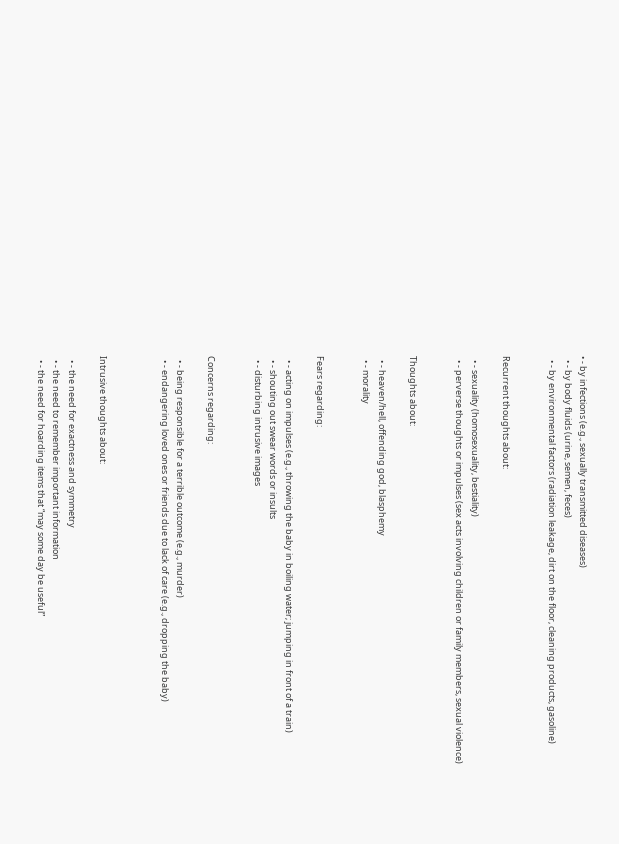• - by infections (e.g., sexually transmitted diseases)
  • - by body fluids (urine, semen, feces)
  • - by environmental factors (radiation leakage, dirt on the floor, cleaning products, gasoline)


Recurrent thoughts about:

  • - sexuality (homosexuality, bestiality)
  • - perverse thoughts or impulses (sex acts involving children or family members, sexual violence)


Thoughts about:

  • - heaven/hell, offending god, blasphemy
  • - morality


Fears regarding:

  • - acting on impulses (e.g., throwing the baby in boiling water; jumping in front of a train)
  • - shouting out swear words or insults
  • - disturbing intrusive images


Concerns regarding:

  • - being responsible for a terrible outcome (e.g., murder)
  • - endangering loved ones or friends due to lack of care (e.g., dropping the baby)



Intrusive thoughts about:

  • - the need for exactness and symmetry
  • - the need to remember important information
  • - the need for hoarding items that “may some day be useful”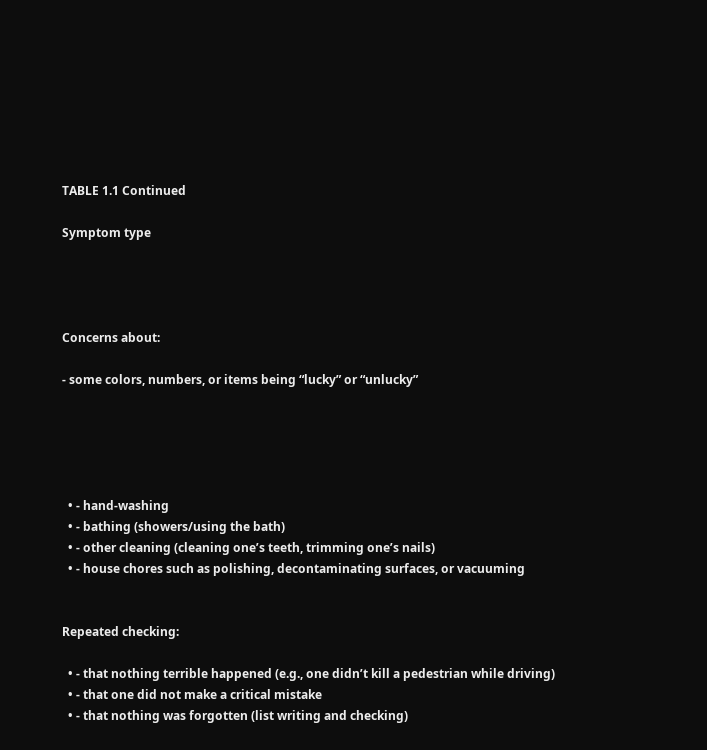TABLE 1.1 Continued

Symptom type




Concerns about:

- some colors, numbers, or items being “lucky” or “unlucky”





  • - hand-washing
  • - bathing (showers/using the bath)
  • - other cleaning (cleaning one’s teeth, trimming one’s nails)
  • - house chores such as polishing, decontaminating surfaces, or vacuuming


Repeated checking:

  • - that nothing terrible happened (e.g., one didn’t kill a pedestrian while driving)
  • - that one did not make a critical mistake
  • - that nothing was forgotten (list writing and checking)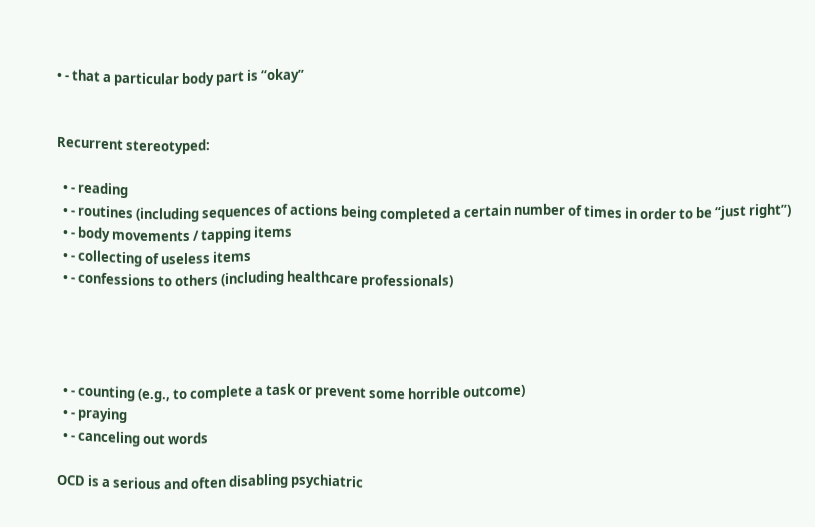• - that a particular body part is “okay”


Recurrent stereotyped:

  • - reading
  • - routines (including sequences of actions being completed a certain number of times in order to be “just right”)
  • - body movements / tapping items
  • - collecting of useless items
  • - confessions to others (including healthcare professionals)




  • - counting (e.g., to complete a task or prevent some horrible outcome)
  • - praying
  • - canceling out words

OCD is a serious and often disabling psychiatric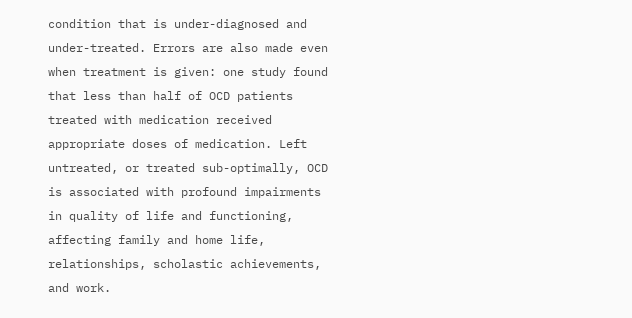condition that is under-diagnosed and under-treated. Errors are also made even when treatment is given: one study found that less than half of OCD patients treated with medication received appropriate doses of medication. Left untreated, or treated sub-optimally, OCD is associated with profound impairments in quality of life and functioning, affecting family and home life, relationships, scholastic achievements, and work.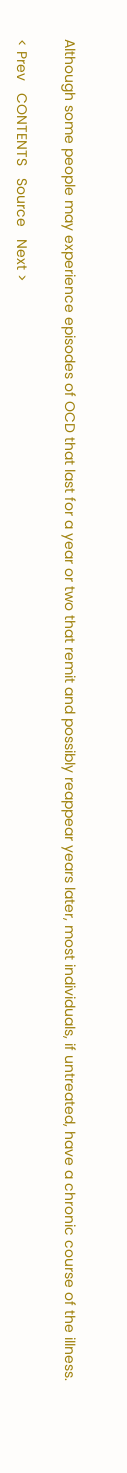Although some people may experience episodes of OCD that last for a year or two that remit and possibly reappear years later, most individuals, if untreated, have a chronic course of the illness.

< Prev   CONTENTS   Source   Next >